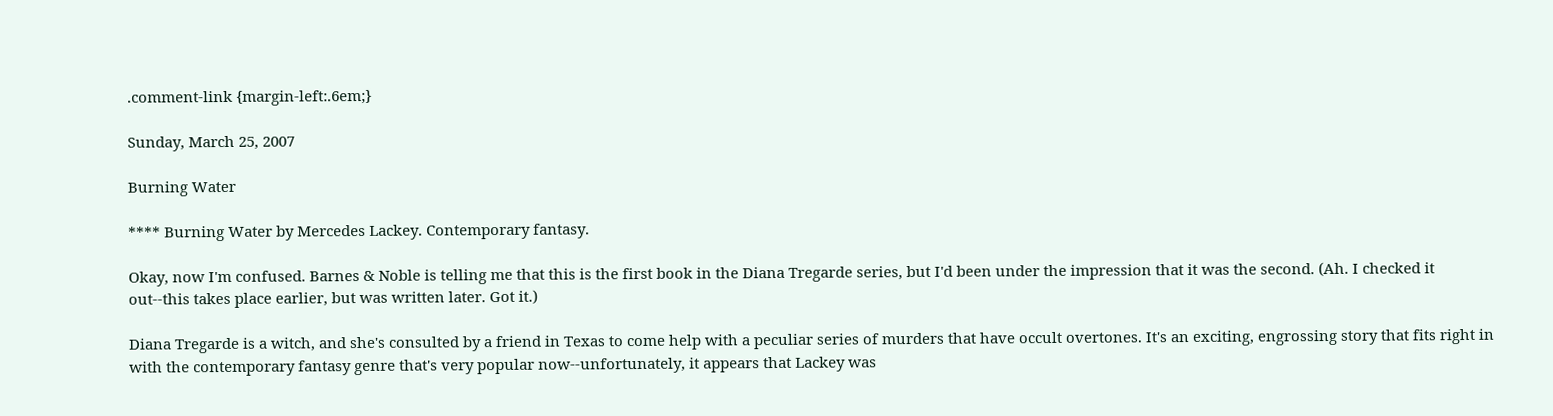.comment-link {margin-left:.6em;}

Sunday, March 25, 2007

Burning Water

**** Burning Water by Mercedes Lackey. Contemporary fantasy.

Okay, now I'm confused. Barnes & Noble is telling me that this is the first book in the Diana Tregarde series, but I'd been under the impression that it was the second. (Ah. I checked it out--this takes place earlier, but was written later. Got it.)

Diana Tregarde is a witch, and she's consulted by a friend in Texas to come help with a peculiar series of murders that have occult overtones. It's an exciting, engrossing story that fits right in with the contemporary fantasy genre that's very popular now--unfortunately, it appears that Lackey was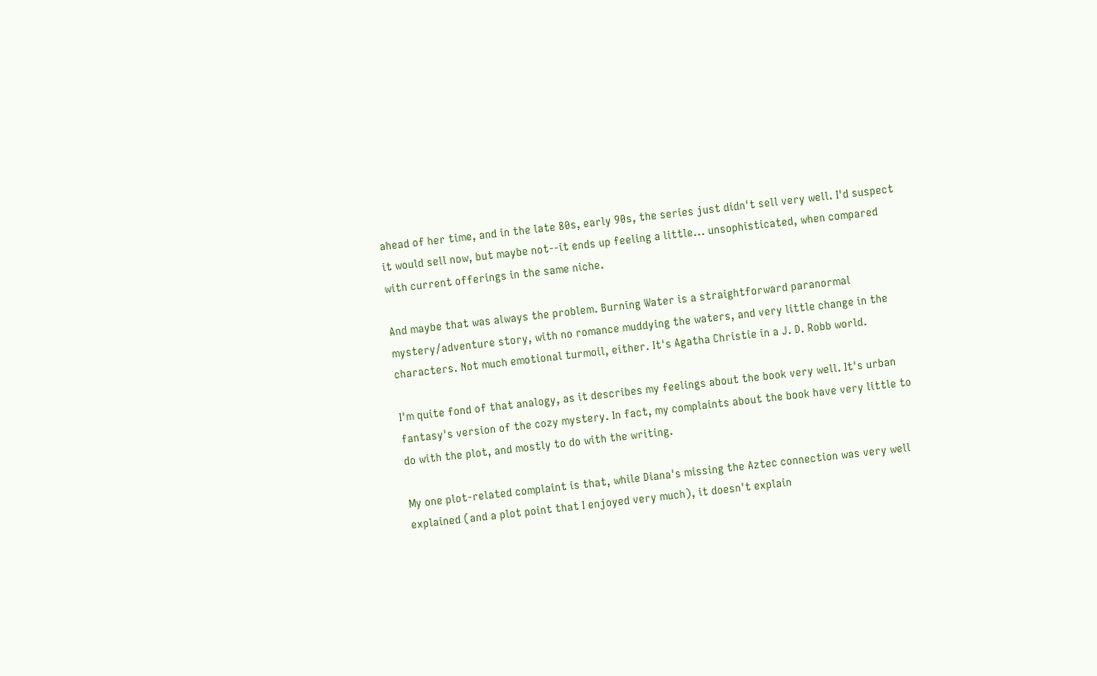ahead of her time, and in the late 80s, early 90s, the series just didn't sell very well. I'd suspect it would sell now, but maybe not--it ends up feeling a little... unsophisticated, when compared with current offerings in the same niche.

And maybe that was always the problem. Burning Water is a straightforward paranormal mystery/adventure story, with no romance muddying the waters, and very little change in the characters. Not much emotional turmoil, either. It's Agatha Christie in a J. D. Robb world.

I'm quite fond of that analogy, as it describes my feelings about the book very well. It's urban fantasy's version of the cozy mystery. In fact, my complaints about the book have very little to do with the plot, and mostly to do with the writing.

My one plot-related complaint is that, while Diana's missing the Aztec connection was very well explained (and a plot point that I enjoyed very much), it doesn't explain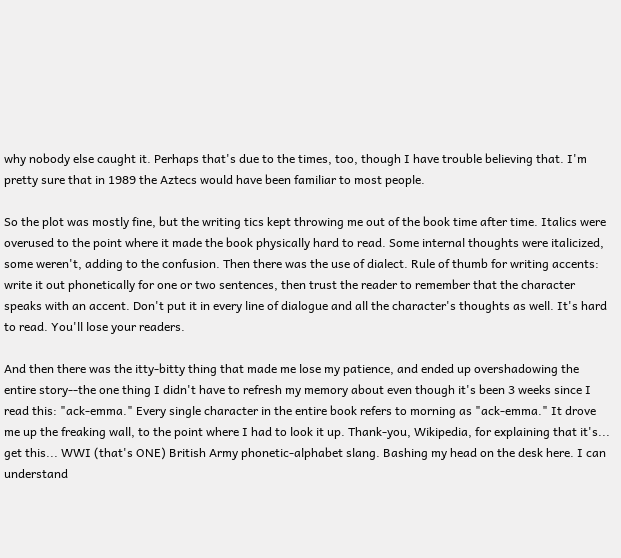why nobody else caught it. Perhaps that's due to the times, too, though I have trouble believing that. I'm pretty sure that in 1989 the Aztecs would have been familiar to most people.

So the plot was mostly fine, but the writing tics kept throwing me out of the book time after time. Italics were overused to the point where it made the book physically hard to read. Some internal thoughts were italicized, some weren't, adding to the confusion. Then there was the use of dialect. Rule of thumb for writing accents: write it out phonetically for one or two sentences, then trust the reader to remember that the character speaks with an accent. Don't put it in every line of dialogue and all the character's thoughts as well. It's hard to read. You'll lose your readers.

And then there was the itty-bitty thing that made me lose my patience, and ended up overshadowing the entire story--the one thing I didn't have to refresh my memory about even though it's been 3 weeks since I read this: "ack-emma." Every single character in the entire book refers to morning as "ack-emma." It drove me up the freaking wall, to the point where I had to look it up. Thank-you, Wikipedia, for explaining that it's... get this... WWI (that's ONE) British Army phonetic-alphabet slang. Bashing my head on the desk here. I can understand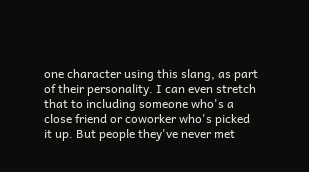one character using this slang, as part of their personality. I can even stretch that to including someone who's a close friend or coworker who's picked it up. But people they've never met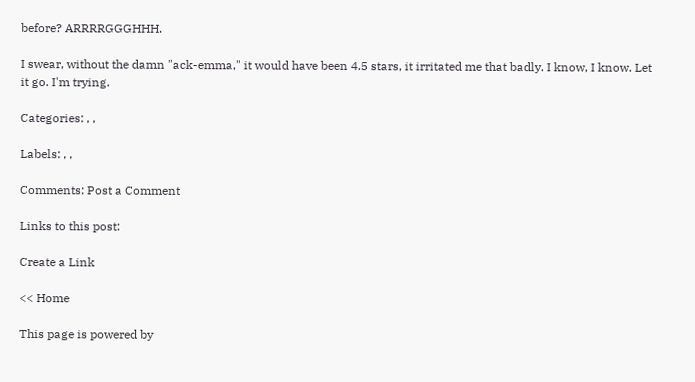before? ARRRRGGGHHH.

I swear, without the damn "ack-emma," it would have been 4.5 stars, it irritated me that badly. I know, I know. Let it go. I'm trying.

Categories: , ,

Labels: , ,

Comments: Post a Comment

Links to this post:

Create a Link

<< Home

This page is powered by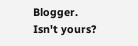Blogger. Isn't yours?